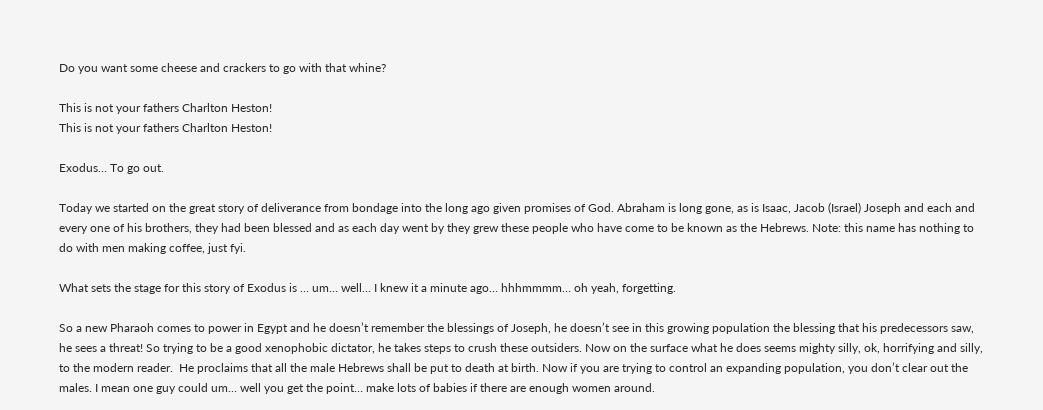Do you want some cheese and crackers to go with that whine?

This is not your fathers Charlton Heston!
This is not your fathers Charlton Heston!

Exodus… To go out.

Today we started on the great story of deliverance from bondage into the long ago given promises of God. Abraham is long gone, as is Isaac, Jacob (Israel) Joseph and each and every one of his brothers, they had been blessed and as each day went by they grew these people who have come to be known as the Hebrews. Note: this name has nothing to do with men making coffee, just fyi.

What sets the stage for this story of Exodus is … um… well… I knew it a minute ago… hhhmmmm… oh yeah, forgetting.

So a new Pharaoh comes to power in Egypt and he doesn’t remember the blessings of Joseph, he doesn’t see in this growing population the blessing that his predecessors saw, he sees a threat! So trying to be a good xenophobic dictator, he takes steps to crush these outsiders. Now on the surface what he does seems mighty silly, ok, horrifying and silly, to the modern reader.  He proclaims that all the male Hebrews shall be put to death at birth. Now if you are trying to control an expanding population, you don’t clear out the males. I mean one guy could um… well you get the point… make lots of babies if there are enough women around.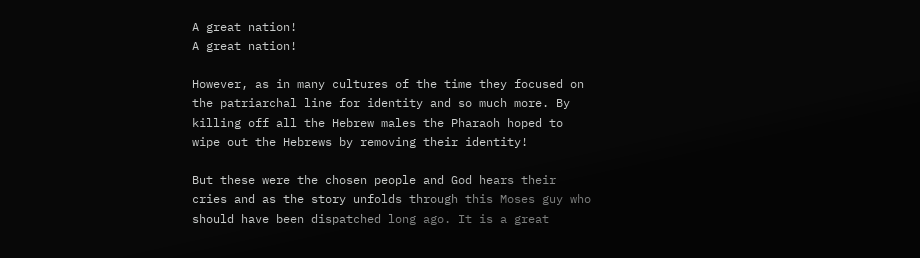A great nation!
A great nation!

However, as in many cultures of the time they focused on the patriarchal line for identity and so much more. By killing off all the Hebrew males the Pharaoh hoped to wipe out the Hebrews by removing their identity!

But these were the chosen people and God hears their cries and as the story unfolds through this Moses guy who should have been dispatched long ago. It is a great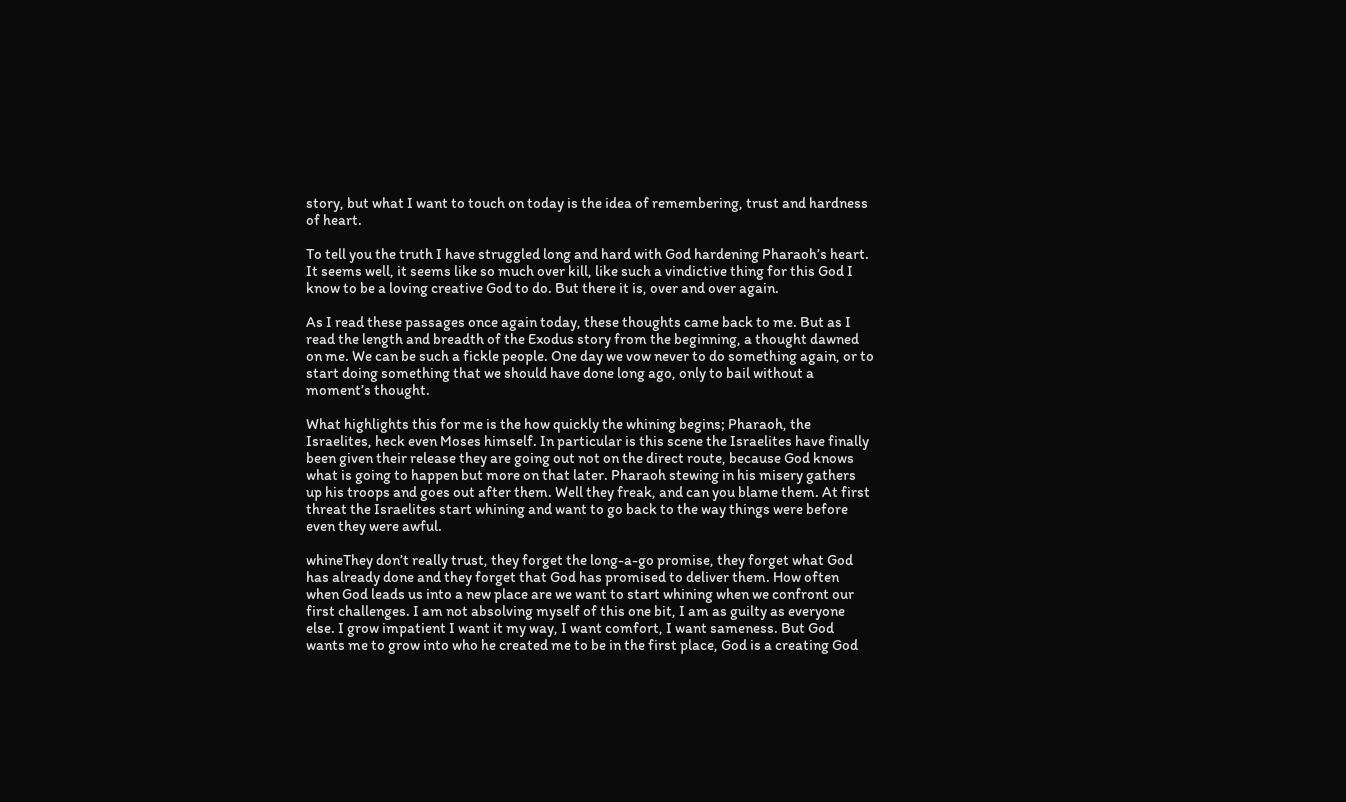story, but what I want to touch on today is the idea of remembering, trust and hardness of heart.

To tell you the truth I have struggled long and hard with God hardening Pharaoh’s heart. It seems well, it seems like so much over kill, like such a vindictive thing for this God I know to be a loving creative God to do. But there it is, over and over again.

As I read these passages once again today, these thoughts came back to me. But as I read the length and breadth of the Exodus story from the beginning, a thought dawned on me. We can be such a fickle people. One day we vow never to do something again, or to start doing something that we should have done long ago, only to bail without a moment’s thought.

What highlights this for me is the how quickly the whining begins; Pharaoh, the Israelites, heck even Moses himself. In particular is this scene the Israelites have finally been given their release they are going out not on the direct route, because God knows what is going to happen but more on that later. Pharaoh stewing in his misery gathers up his troops and goes out after them. Well they freak, and can you blame them. At first threat the Israelites start whining and want to go back to the way things were before even they were awful.

whineThey don’t really trust, they forget the long-a-go promise, they forget what God has already done and they forget that God has promised to deliver them. How often when God leads us into a new place are we want to start whining when we confront our first challenges. I am not absolving myself of this one bit, I am as guilty as everyone else. I grow impatient I want it my way, I want comfort, I want sameness. But God wants me to grow into who he created me to be in the first place, God is a creating God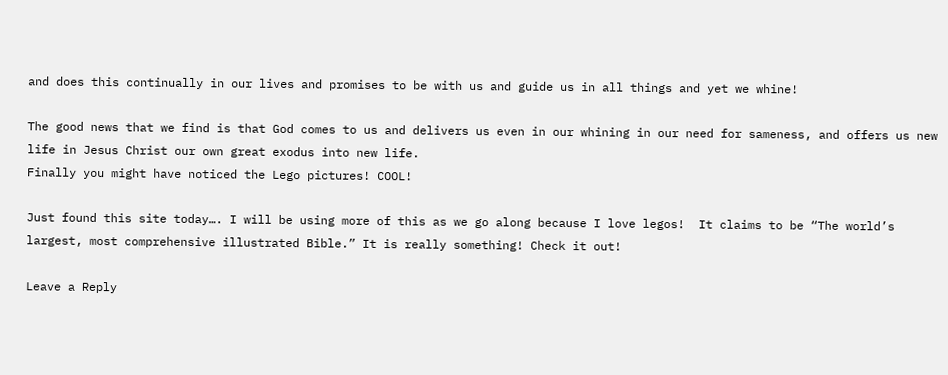and does this continually in our lives and promises to be with us and guide us in all things and yet we whine!

The good news that we find is that God comes to us and delivers us even in our whining in our need for sameness, and offers us new life in Jesus Christ our own great exodus into new life.
Finally you might have noticed the Lego pictures! COOL!

Just found this site today…. I will be using more of this as we go along because I love legos!  It claims to be “The world’s largest, most comprehensive illustrated Bible.” It is really something! Check it out!

Leave a Reply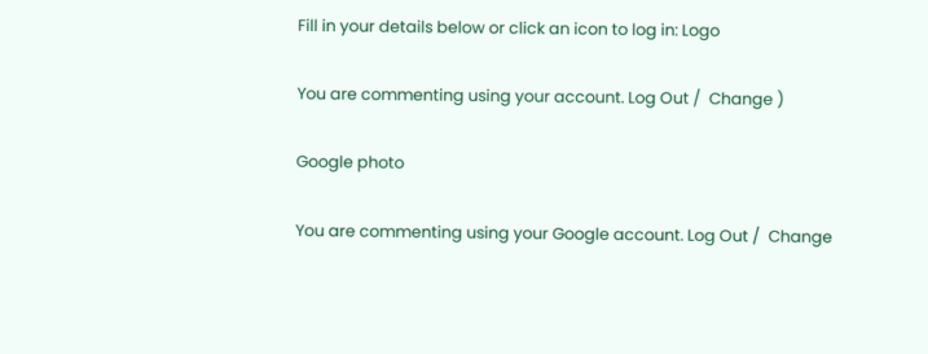Fill in your details below or click an icon to log in: Logo

You are commenting using your account. Log Out /  Change )

Google photo

You are commenting using your Google account. Log Out /  Change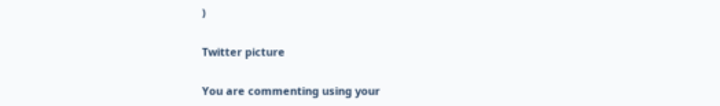)

Twitter picture

You are commenting using your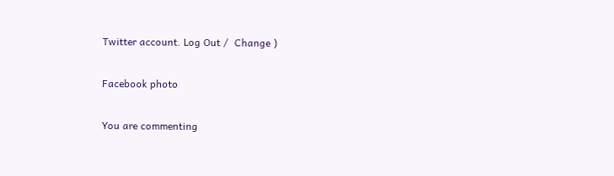Twitter account. Log Out /  Change )

Facebook photo

You are commenting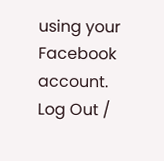using your Facebook account. Log Out /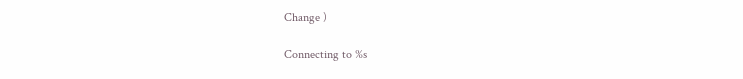Change )

Connecting to %s